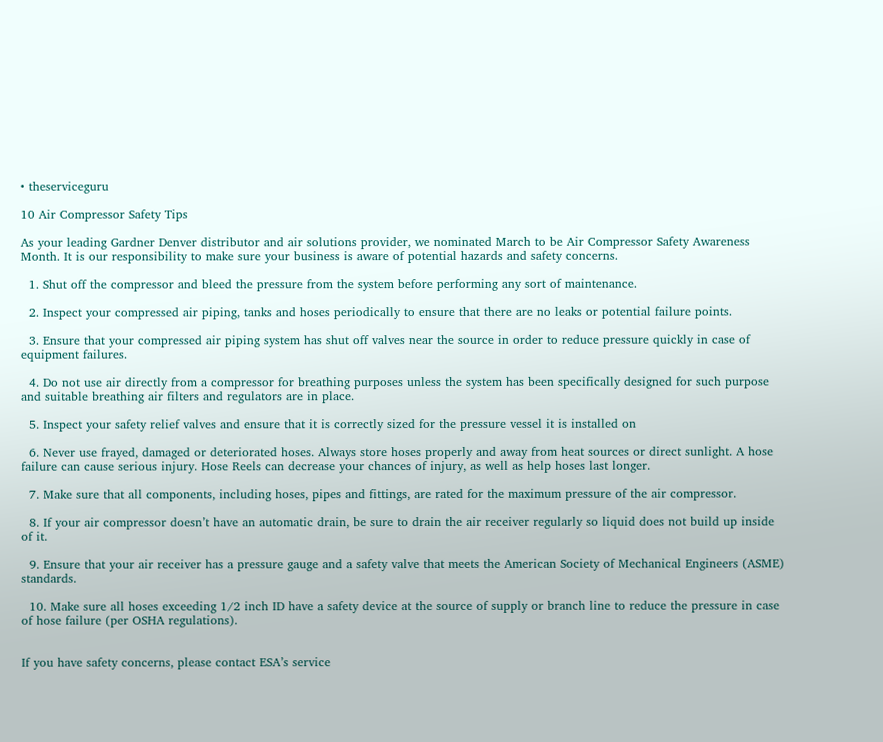• theserviceguru

10 Air Compressor Safety Tips

As your leading Gardner Denver distributor and air solutions provider, we nominated March to be Air Compressor Safety Awareness Month. It is our responsibility to make sure your business is aware of potential hazards and safety concerns.

  1. Shut off the compressor and bleed the pressure from the system before performing any sort of maintenance.

  2. Inspect your compressed air piping, tanks and hoses periodically to ensure that there are no leaks or potential failure points.

  3. Ensure that your compressed air piping system has shut off valves near the source in order to reduce pressure quickly in case of equipment failures.

  4. Do not use air directly from a compressor for breathing purposes unless the system has been specifically designed for such purpose and suitable breathing air filters and regulators are in place.

  5. Inspect your safety relief valves and ensure that it is correctly sized for the pressure vessel it is installed on

  6. Never use frayed, damaged or deteriorated hoses. Always store hoses properly and away from heat sources or direct sunlight. A hose failure can cause serious injury. Hose Reels can decrease your chances of injury, as well as help hoses last longer.

  7. Make sure that all components, including hoses, pipes and fittings, are rated for the maximum pressure of the air compressor.

  8. If your air compressor doesn’t have an automatic drain, be sure to drain the air receiver regularly so liquid does not build up inside of it.

  9. Ensure that your air receiver has a pressure gauge and a safety valve that meets the American Society of Mechanical Engineers (ASME) standards.

  10. Make sure all hoses exceeding 1/2 inch ID have a safety device at the source of supply or branch line to reduce the pressure in case of hose failure (per OSHA regulations).


If you have safety concerns, please contact ESA’s service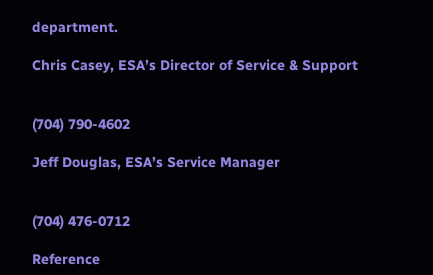department.

Chris Casey, ESA’s Director of Service & Support


(704) 790-4602

Jeff Douglas, ESA’s Service Manager


(704) 476-0712

Reference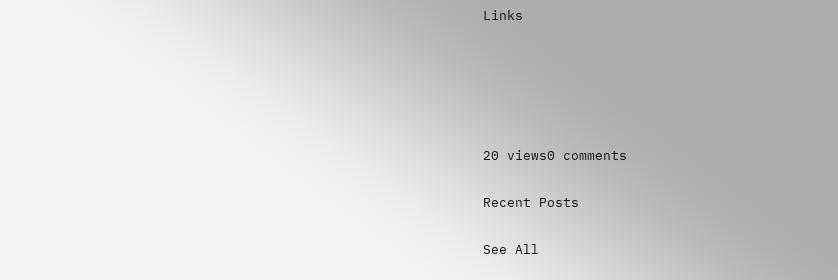Links





20 views0 comments

Recent Posts

See All